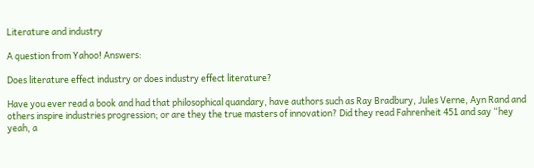Literature and industry

A question from Yahoo! Answers:

Does literature effect industry or does industry effect literature?

Have you ever read a book and had that philosophical quandary, have authors such as Ray Bradbury, Jules Verne, Ayn Rand and others inspire industries progression; or are they the true masters of innovation? Did they read Fahrenheit 451 and say “hey yeah, a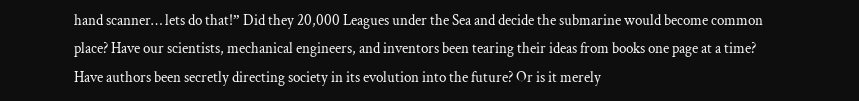hand scanner… lets do that!” Did they 20,000 Leagues under the Sea and decide the submarine would become common place? Have our scientists, mechanical engineers, and inventors been tearing their ideas from books one page at a time? Have authors been secretly directing society in its evolution into the future? Or is it merely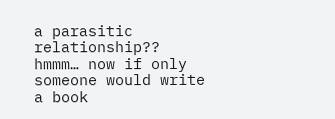a parasitic relationship?? hmmm… now if only someone would write a book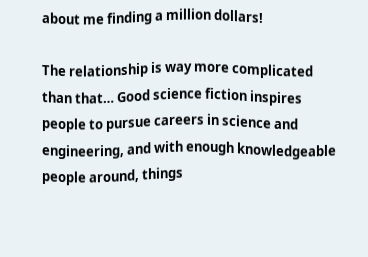about me finding a million dollars!

The relationship is way more complicated than that… Good science fiction inspires people to pursue careers in science and engineering, and with enough knowledgeable people around, things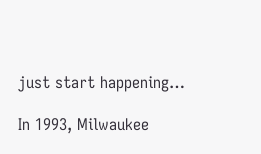just start happening…

In 1993, Milwaukee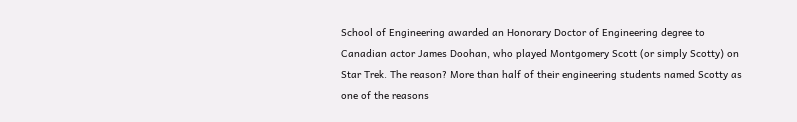School of Engineering awarded an Honorary Doctor of Engineering degree to Canadian actor James Doohan, who played Montgomery Scott (or simply Scotty) on Star Trek. The reason? More than half of their engineering students named Scotty as one of the reasons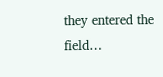they entered the field…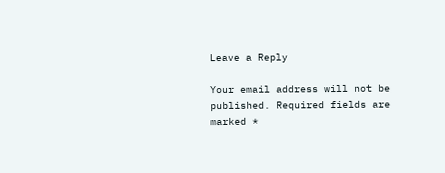Leave a Reply

Your email address will not be published. Required fields are marked *